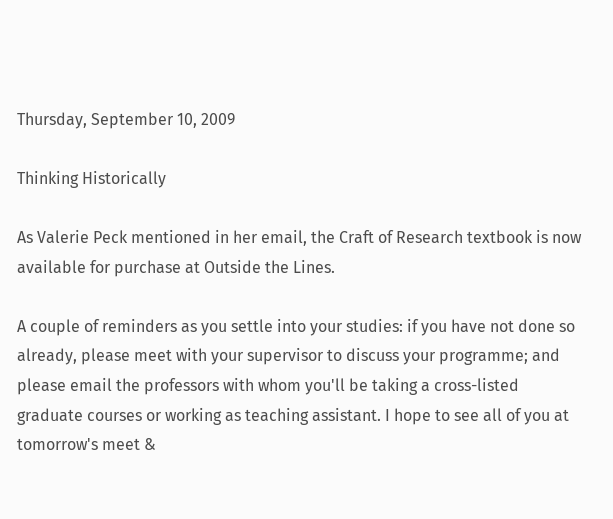Thursday, September 10, 2009

Thinking Historically

As Valerie Peck mentioned in her email, the Craft of Research textbook is now available for purchase at Outside the Lines.

A couple of reminders as you settle into your studies: if you have not done so already, please meet with your supervisor to discuss your programme; and please email the professors with whom you'll be taking a cross-listed graduate courses or working as teaching assistant. I hope to see all of you at tomorrow's meet &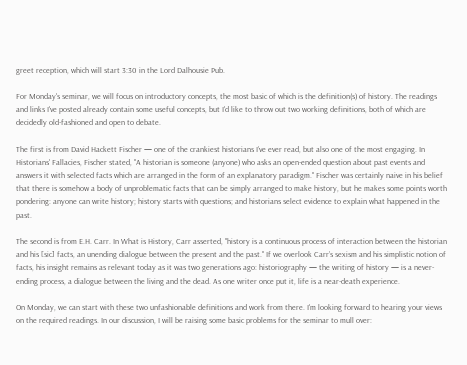greet reception, which will start 3:30 in the Lord Dalhousie Pub.

For Monday's seminar, we will focus on introductory concepts, the most basic of which is the definition(s) of history. The readings and links I've posted already contain some useful concepts, but I'd like to throw out two working definitions, both of which are decidedly old-fashioned and open to debate.

The first is from David Hackett Fischer — one of the crankiest historians I’ve ever read, but also one of the most engaging. In Historians' Fallacies, Fischer stated, "A historian is someone (anyone) who asks an open-ended question about past events and answers it with selected facts which are arranged in the form of an explanatory paradigm." Fischer was certainly naive in his belief that there is somehow a body of unproblematic facts that can be simply arranged to make history, but he makes some points worth pondering: anyone can write history; history starts with questions; and historians select evidence to explain what happened in the past.

The second is from E.H. Carr. In What is History, Carr asserted, "history is a continuous process of interaction between the historian and his [sic] facts, an unending dialogue between the present and the past." If we overlook Carr’s sexism and his simplistic notion of facts, his insight remains as relevant today as it was two generations ago: historiography — the writing of history — is a never-ending process, a dialogue between the living and the dead. As one writer once put it, life is a near-death experience.

On Monday, we can start with these two unfashionable definitions and work from there. I'm looking forward to hearing your views on the required readings. In our discussion, I will be raising some basic problems for the seminar to mull over: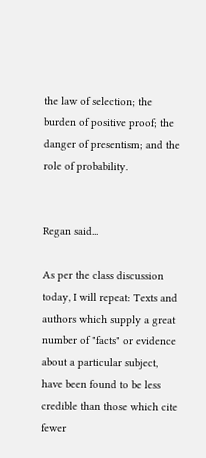the law of selection; the burden of positive proof; the danger of presentism; and the role of probability.


Regan said...

As per the class discussion today, I will repeat: Texts and authors which supply a great number of "facts" or evidence about a particular subject, have been found to be less credible than those which cite fewer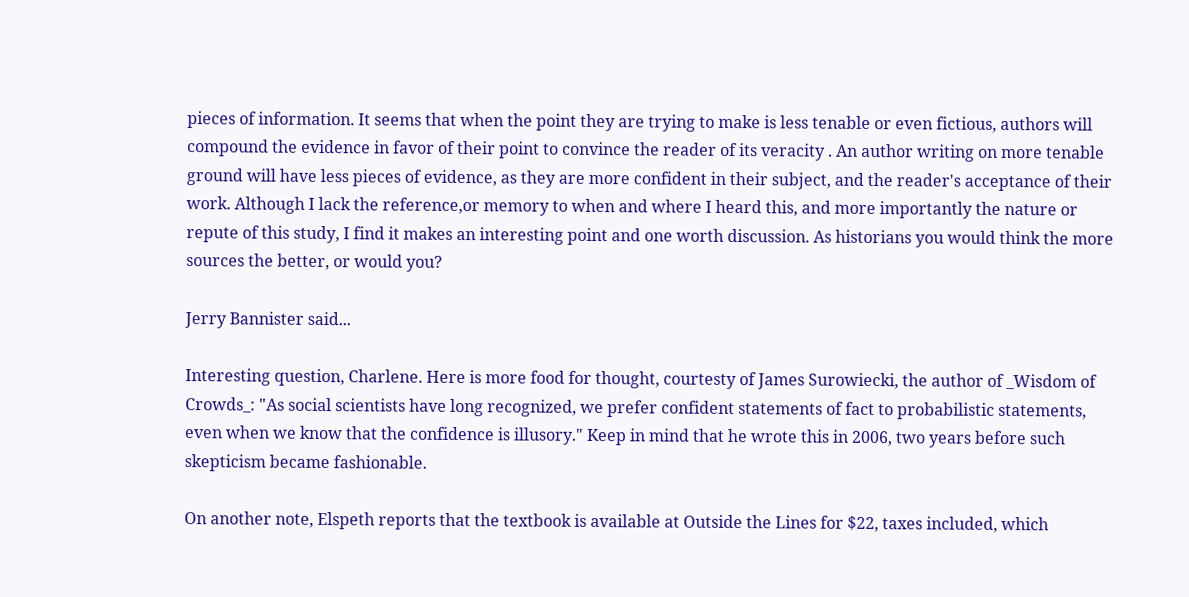pieces of information. It seems that when the point they are trying to make is less tenable or even fictious, authors will compound the evidence in favor of their point to convince the reader of its veracity . An author writing on more tenable ground will have less pieces of evidence, as they are more confident in their subject, and the reader's acceptance of their work. Although I lack the reference,or memory to when and where I heard this, and more importantly the nature or repute of this study, I find it makes an interesting point and one worth discussion. As historians you would think the more sources the better, or would you?

Jerry Bannister said...

Interesting question, Charlene. Here is more food for thought, courtesty of James Surowiecki, the author of _Wisdom of Crowds_: "As social scientists have long recognized, we prefer confident statements of fact to probabilistic statements, even when we know that the confidence is illusory." Keep in mind that he wrote this in 2006, two years before such skepticism became fashionable.

On another note, Elspeth reports that the textbook is available at Outside the Lines for $22, taxes included, which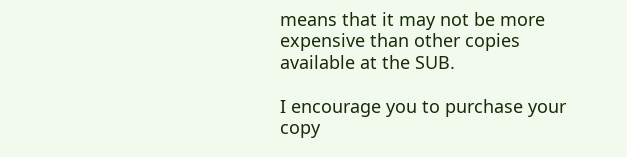means that it may not be more expensive than other copies available at the SUB.

I encourage you to purchase your copy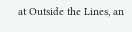at Outside the Lines, an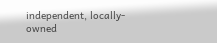independent, locally-owned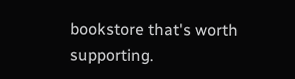bookstore that's worth supporting.